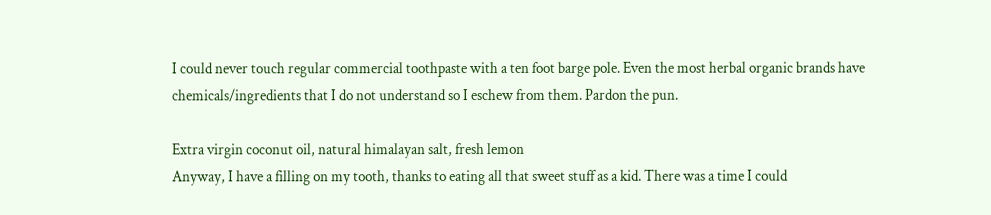I could never touch regular commercial toothpaste with a ten foot barge pole. Even the most herbal organic brands have chemicals/ingredients that I do not understand so I eschew from them. Pardon the pun.

Extra virgin coconut oil, natural himalayan salt, fresh lemon
Anyway, I have a filling on my tooth, thanks to eating all that sweet stuff as a kid. There was a time I could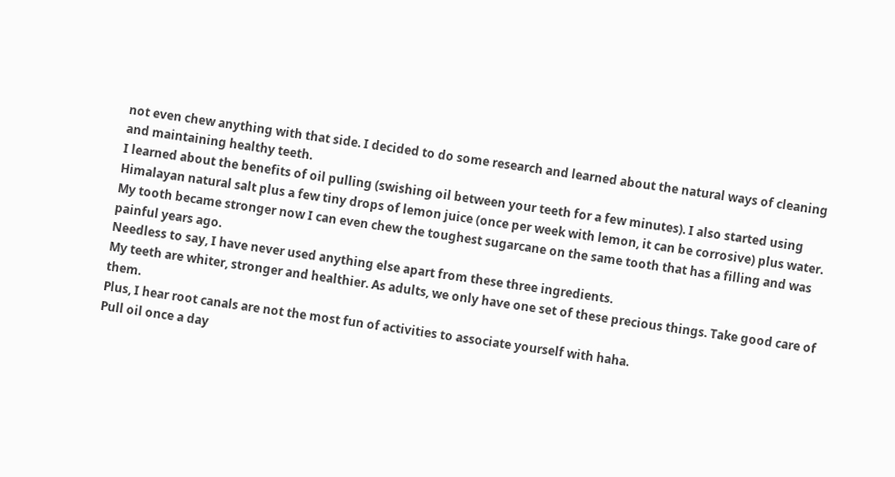not even chew anything with that side. I decided to do some research and learned about the natural ways of cleaning and maintaining healthy teeth.
I learned about the benefits of oil pulling (swishing oil between your teeth for a few minutes). I also started using Himalayan natural salt plus a few tiny drops of lemon juice (once per week with lemon, it can be corrosive) plus water. My tooth became stronger now I can even chew the toughest sugarcane on the same tooth that has a filling and was painful years ago.
Needless to say, I have never used anything else apart from these three ingredients.
My teeth are whiter, stronger and healthier. As adults, we only have one set of these precious things. Take good care of them.
Plus, I hear root canals are not the most fun of activities to associate yourself with haha.
Pull oil once a day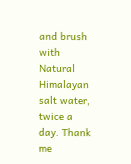and brush with Natural Himalayan salt water, twice a day. Thank me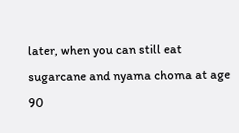later, when you can still eat sugarcane and nyama choma at age 90